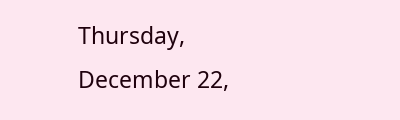Thursday, December 22,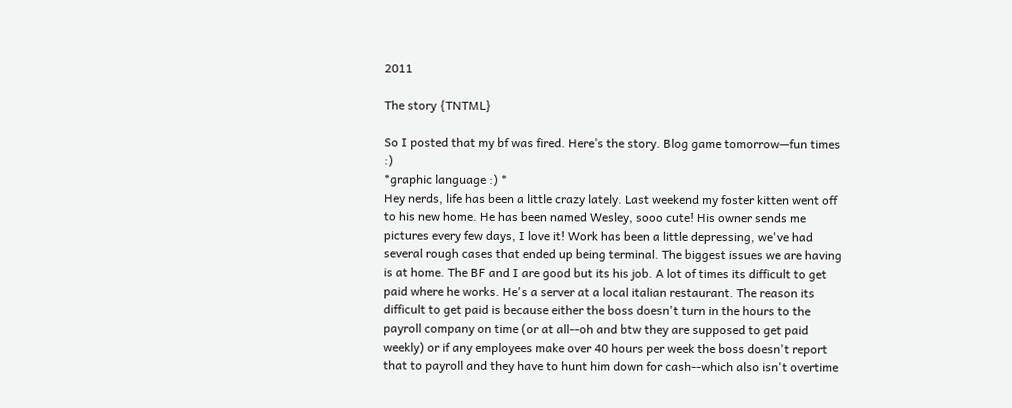2011

The story {TNTML}

So I posted that my bf was fired. Here’s the story. Blog game tomorrow—fun times :)
*graphic language :) *
Hey nerds, life has been a little crazy lately. Last weekend my foster kitten went off to his new home. He has been named Wesley, sooo cute! His owner sends me pictures every few days, I love it! Work has been a little depressing, we've had several rough cases that ended up being terminal. The biggest issues we are having is at home. The BF and I are good but its his job. A lot of times its difficult to get paid where he works. He's a server at a local italian restaurant. The reason its difficult to get paid is because either the boss doesn't turn in the hours to the payroll company on time (or at all--oh and btw they are supposed to get paid weekly) or if any employees make over 40 hours per week the boss doesn't report that to payroll and they have to hunt him down for cash--which also isn't overtime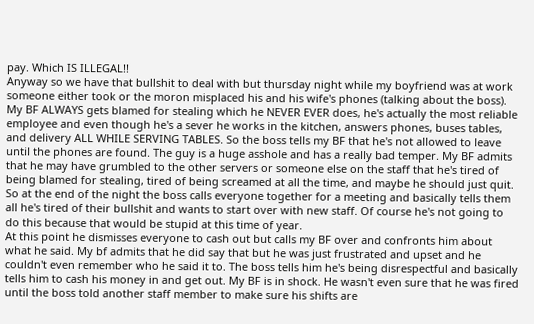pay. Which IS ILLEGAL!!
Anyway so we have that bullshit to deal with but thursday night while my boyfriend was at work someone either took or the moron misplaced his and his wife's phones (talking about the boss). My BF ALWAYS gets blamed for stealing which he NEVER EVER does, he's actually the most reliable employee and even though he's a sever he works in the kitchen, answers phones, buses tables, and delivery ALL WHILE SERVING TABLES. So the boss tells my BF that he's not allowed to leave until the phones are found. The guy is a huge asshole and has a really bad temper. My BF admits that he may have grumbled to the other servers or someone else on the staff that he's tired of being blamed for stealing, tired of being screamed at all the time, and maybe he should just quit. So at the end of the night the boss calls everyone together for a meeting and basically tells them all he's tired of their bullshit and wants to start over with new staff. Of course he's not going to do this because that would be stupid at this time of year.
At this point he dismisses everyone to cash out but calls my BF over and confronts him about what he said. My bf admits that he did say that but he was just frustrated and upset and he couldn't even remember who he said it to. The boss tells him he's being disrespectful and basically tells him to cash his money in and get out. My BF is in shock. He wasn't even sure that he was fired until the boss told another staff member to make sure his shifts are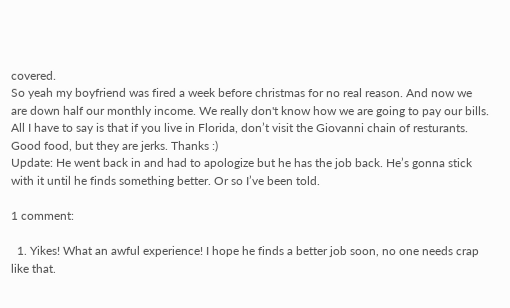covered.
So yeah my boyfriend was fired a week before christmas for no real reason. And now we are down half our monthly income. We really don't know how we are going to pay our bills. All I have to say is that if you live in Florida, don’t visit the Giovanni chain of resturants. Good food, but they are jerks. Thanks :)
Update: He went back in and had to apologize but he has the job back. He’s gonna stick with it until he finds something better. Or so I’ve been told.

1 comment:

  1. Yikes! What an awful experience! I hope he finds a better job soon, no one needs crap like that.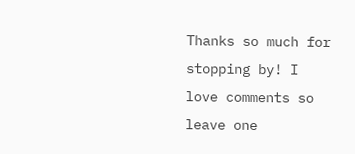Thanks so much for stopping by! I love comments so leave one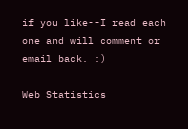if you like--I read each one and will comment or email back. :)

Web Statistics